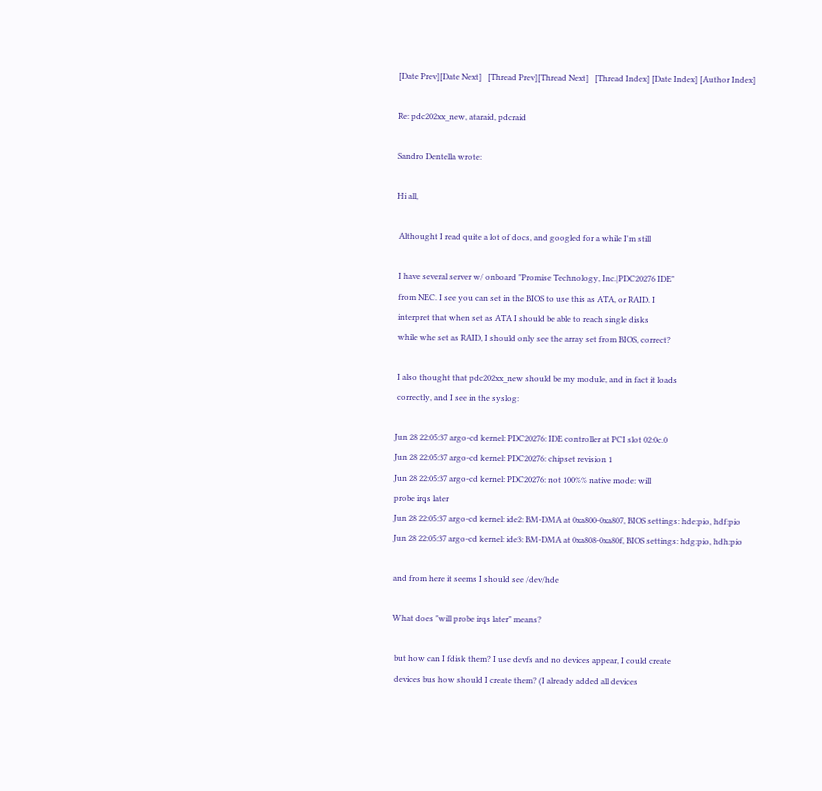[Date Prev][Date Next]   [Thread Prev][Thread Next]   [Thread Index] [Date Index] [Author Index]

Re: pdc202xx_new, ataraid, pdcraid

Sandro Dentella wrote:

Hi all,

 Althought I read quite a lot of docs, and googled for a while I'm still

 I have several server w/ onboard "Promise Technology, Inc.|PDC20276 IDE"
 from NEC. I see you can set in the BIOS to use this as ATA, or RAID. I
 interpret that when set as ATA I should be able to reach single disks
 while whe set as RAID, I should only see the array set from BIOS, correct?

 I also thought that pdc202xx_new should be my module, and in fact it loads
 correctly, and I see in the syslog:

Jun 28 22:05:37 argo-cd kernel: PDC20276: IDE controller at PCI slot 02:0c.0
Jun 28 22:05:37 argo-cd kernel: PDC20276: chipset revision 1
Jun 28 22:05:37 argo-cd kernel: PDC20276: not 100%% native mode: will
probe irqs later
Jun 28 22:05:37 argo-cd kernel: ide2: BM-DMA at 0xa800-0xa807, BIOS settings: hde:pio, hdf:pio
Jun 28 22:05:37 argo-cd kernel: ide3: BM-DMA at 0xa808-0xa80f, BIOS settings: hdg:pio, hdh:pio

and from here it seems I should see /dev/hde

What does "will probe irqs later" means?

 but how can I fdisk them? I use devfs and no devices appear, I could create
 devices bus how should I create them? (I already added all devices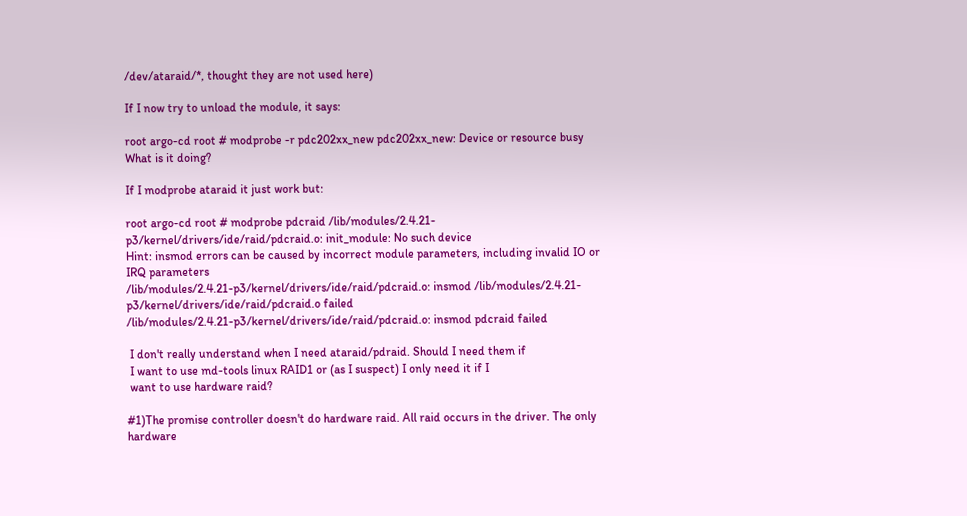/dev/ataraid/*, thought they are not used here)

If I now try to unload the module, it says:

root argo-cd root # modprobe -r pdc202xx_new pdc202xx_new: Device or resource busy
What is it doing?

If I modprobe ataraid it just work but:

root argo-cd root # modprobe pdcraid /lib/modules/2.4.21-p3/kernel/drivers/ide/raid/pdcraid.o: init_module: No such device
Hint: insmod errors can be caused by incorrect module parameters, including invalid IO or IRQ parameters
/lib/modules/2.4.21-p3/kernel/drivers/ide/raid/pdcraid.o: insmod /lib/modules/2.4.21-p3/kernel/drivers/ide/raid/pdcraid.o failed
/lib/modules/2.4.21-p3/kernel/drivers/ide/raid/pdcraid.o: insmod pdcraid failed

 I don't really understand when I need ataraid/pdraid. Should I need them if
 I want to use md-tools linux RAID1 or (as I suspect) I only need it if I
 want to use hardware raid?

#1)The promise controller doesn't do hardware raid. All raid occurs in the driver. The only hardware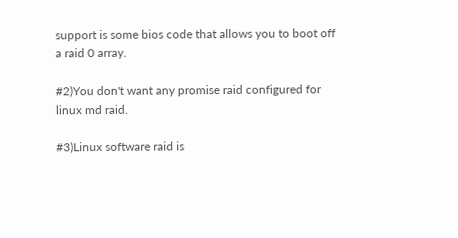support is some bios code that allows you to boot off a raid 0 array.

#2)You don't want any promise raid configured for linux md raid.

#3)Linux software raid is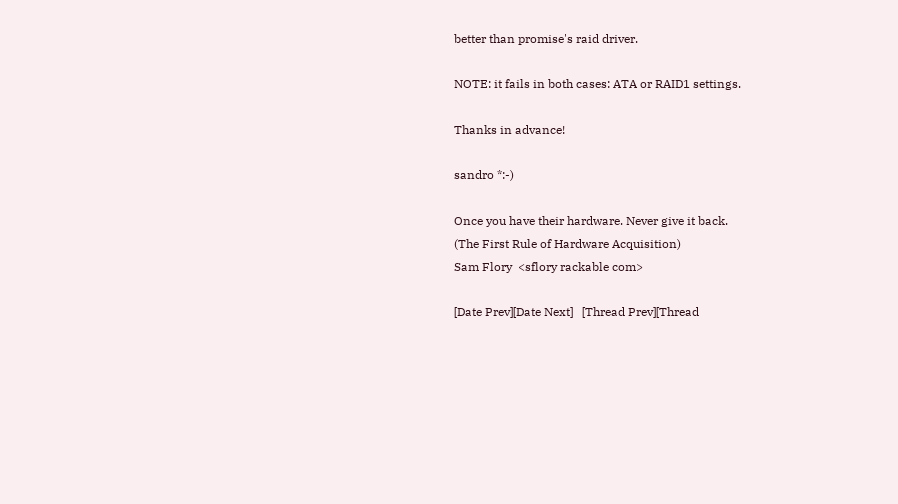better than promise's raid driver.

NOTE: it fails in both cases: ATA or RAID1 settings.

Thanks in advance!

sandro *:-)

Once you have their hardware. Never give it back.
(The First Rule of Hardware Acquisition)
Sam Flory  <sflory rackable com>

[Date Prev][Date Next]   [Thread Prev][Thread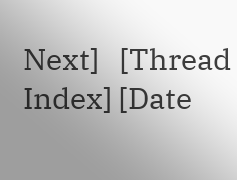Next]   [Thread Index] [Date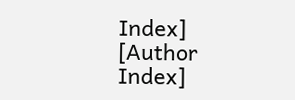Index] [Author Index]